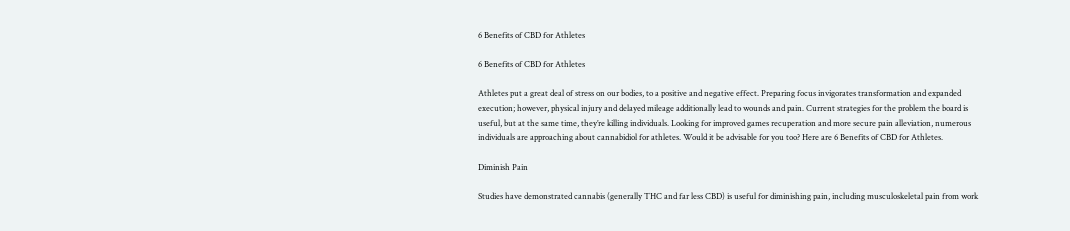6 Benefits of CBD for Athletes

6 Benefits of CBD for Athletes

Athletes put a great deal of stress on our bodies, to a positive and negative effect. Preparing focus invigorates transformation and expanded execution; however, physical injury and delayed mileage additionally lead to wounds and pain. Current strategies for the problem the board is useful, but at the same time, they’re killing individuals. Looking for improved games recuperation and more secure pain alleviation, numerous individuals are approaching about cannabidiol for athletes. Would it be advisable for you too? Here are 6 Benefits of CBD for Athletes.

Diminish Pain

Studies have demonstrated cannabis (generally THC and far less CBD) is useful for diminishing pain, including musculoskeletal pain from work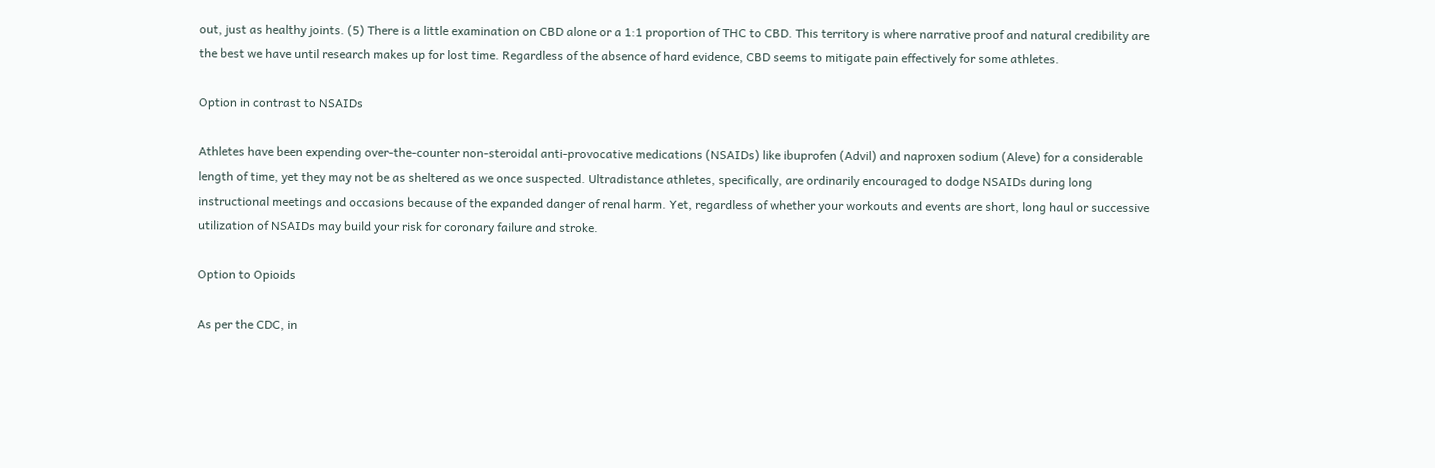out, just as healthy joints. (5) There is a little examination on CBD alone or a 1:1 proportion of THC to CBD. This territory is where narrative proof and natural credibility are the best we have until research makes up for lost time. Regardless of the absence of hard evidence, CBD seems to mitigate pain effectively for some athletes.

Option in contrast to NSAIDs

Athletes have been expending over-the-counter non-steroidal anti-provocative medications (NSAIDs) like ibuprofen (Advil) and naproxen sodium (Aleve) for a considerable length of time, yet they may not be as sheltered as we once suspected. Ultradistance athletes, specifically, are ordinarily encouraged to dodge NSAIDs during long instructional meetings and occasions because of the expanded danger of renal harm. Yet, regardless of whether your workouts and events are short, long haul or successive utilization of NSAIDs may build your risk for coronary failure and stroke.

Option to Opioids

As per the CDC, in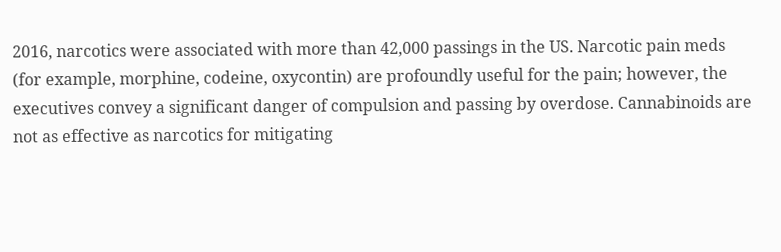2016, narcotics were associated with more than 42,000 passings in the US. Narcotic pain meds (for example, morphine, codeine, oxycontin) are profoundly useful for the pain; however, the executives convey a significant danger of compulsion and passing by overdose. Cannabinoids are not as effective as narcotics for mitigating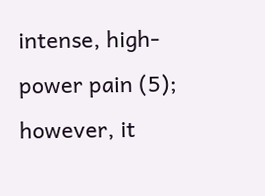intense, high-power pain (5); however, it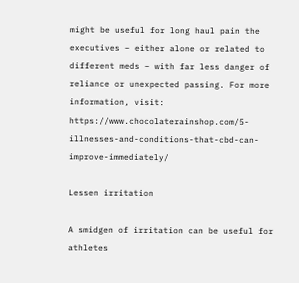might be useful for long haul pain the executives – either alone or related to different meds – with far less danger of reliance or unexpected passing. For more information, visit: https://www.chocolaterainshop.com/5-illnesses-and-conditions-that-cbd-can-improve-immediately/

Lessen irritation

A smidgen of irritation can be useful for athletes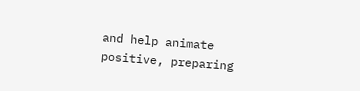and help animate positive, preparing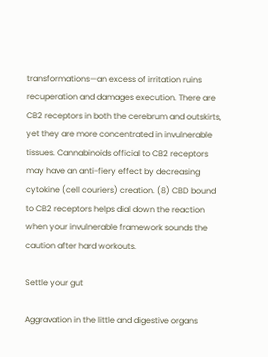transformations—an excess of irritation ruins recuperation and damages execution. There are CB2 receptors in both the cerebrum and outskirts, yet they are more concentrated in invulnerable tissues. Cannabinoids official to CB2 receptors may have an anti-fiery effect by decreasing cytokine (cell couriers) creation. (8) CBD bound to CB2 receptors helps dial down the reaction when your invulnerable framework sounds the caution after hard workouts.

Settle your gut

Aggravation in the little and digestive organs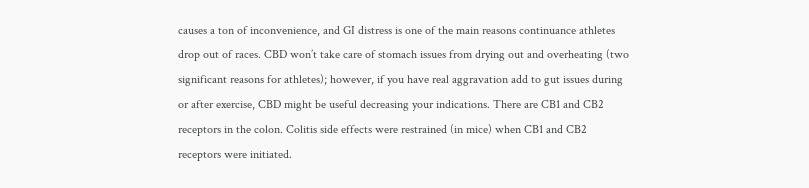causes a ton of inconvenience, and GI distress is one of the main reasons continuance athletes drop out of races. CBD won’t take care of stomach issues from drying out and overheating (two significant reasons for athletes); however, if you have real aggravation add to gut issues during or after exercise, CBD might be useful decreasing your indications. There are CB1 and CB2 receptors in the colon. Colitis side effects were restrained (in mice) when CB1 and CB2 receptors were initiated.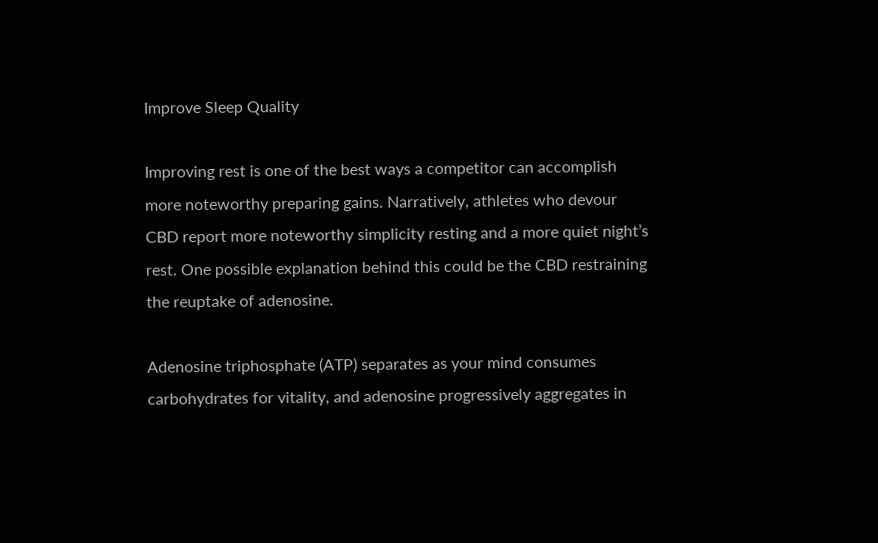Improve Sleep Quality

Improving rest is one of the best ways a competitor can accomplish more noteworthy preparing gains. Narratively, athletes who devour CBD report more noteworthy simplicity resting and a more quiet night’s rest. One possible explanation behind this could be the CBD restraining the reuptake of adenosine.

Adenosine triphosphate (ATP) separates as your mind consumes carbohydrates for vitality, and adenosine progressively aggregates in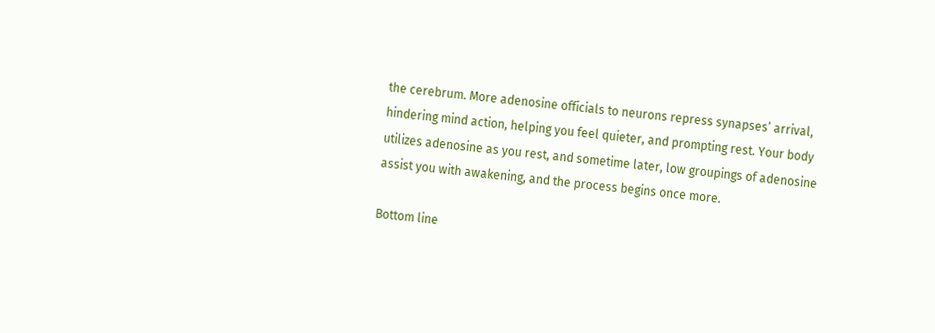the cerebrum. More adenosine officials to neurons repress synapses’ arrival, hindering mind action, helping you feel quieter, and prompting rest. Your body utilizes adenosine as you rest, and sometime later, low groupings of adenosine assist you with awakening, and the process begins once more.

Bottom line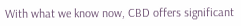With what we know now, CBD offers significant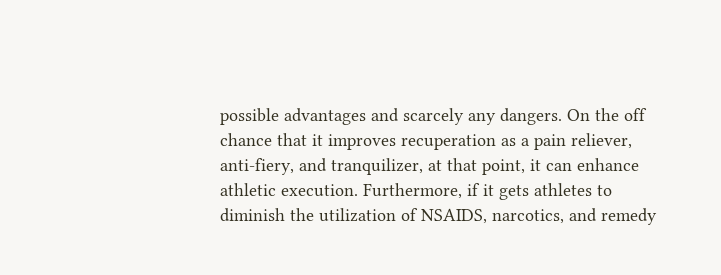possible advantages and scarcely any dangers. On the off chance that it improves recuperation as a pain reliever, anti-fiery, and tranquilizer, at that point, it can enhance athletic execution. Furthermore, if it gets athletes to diminish the utilization of NSAIDS, narcotics, and remedy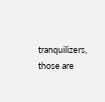tranquilizers, those are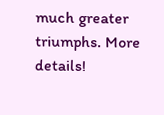much greater triumphs. More details!